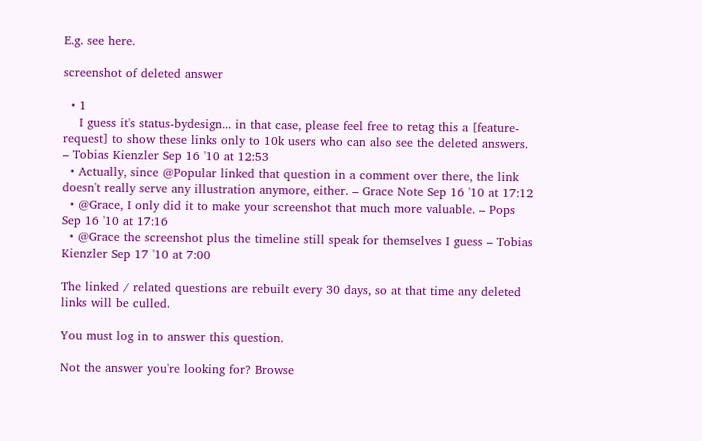E.g. see here.

screenshot of deleted answer

  • 1
    I guess it's status-bydesign... in that case, please feel free to retag this a [feature-request] to show these links only to 10k users who can also see the deleted answers. – Tobias Kienzler Sep 16 '10 at 12:53
  • Actually, since @Popular linked that question in a comment over there, the link doesn't really serve any illustration anymore, either. – Grace Note Sep 16 '10 at 17:12
  • @Grace, I only did it to make your screenshot that much more valuable. – Pops Sep 16 '10 at 17:16
  • @Grace the screenshot plus the timeline still speak for themselves I guess – Tobias Kienzler Sep 17 '10 at 7:00

The linked / related questions are rebuilt every 30 days, so at that time any deleted links will be culled.

You must log in to answer this question.

Not the answer you're looking for? Browse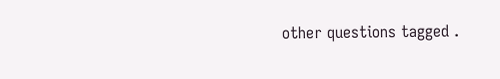other questions tagged .